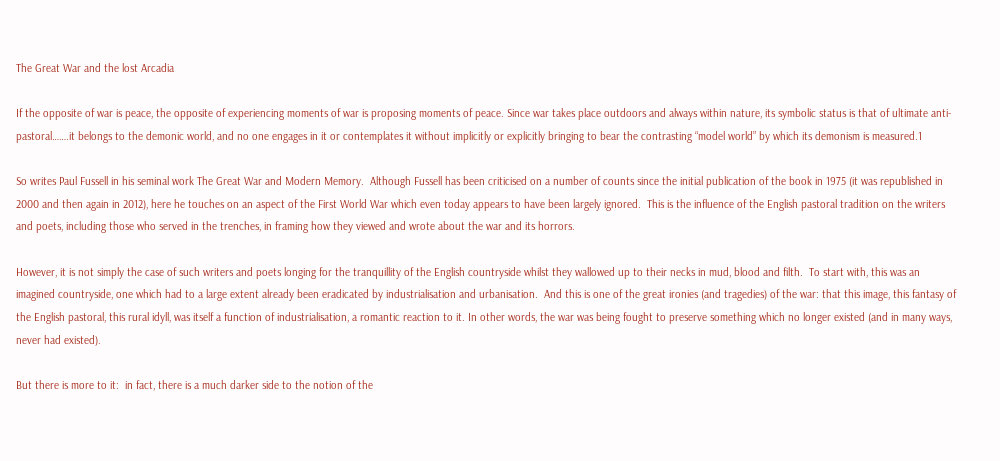The Great War and the lost Arcadia

If the opposite of war is peace, the opposite of experiencing moments of war is proposing moments of peace. Since war takes place outdoors and always within nature, its symbolic status is that of ultimate anti-pastoral…….it belongs to the demonic world, and no one engages in it or contemplates it without implicitly or explicitly bringing to bear the contrasting “model world” by which its demonism is measured.1

So writes Paul Fussell in his seminal work The Great War and Modern Memory.  Although Fussell has been criticised on a number of counts since the initial publication of the book in 1975 (it was republished in 2000 and then again in 2012), here he touches on an aspect of the First World War which even today appears to have been largely ignored.  This is the influence of the English pastoral tradition on the writers and poets, including those who served in the trenches, in framing how they viewed and wrote about the war and its horrors.

However, it is not simply the case of such writers and poets longing for the tranquillity of the English countryside whilst they wallowed up to their necks in mud, blood and filth.  To start with, this was an imagined countryside, one which had to a large extent already been eradicated by industrialisation and urbanisation.  And this is one of the great ironies (and tragedies) of the war: that this image, this fantasy of the English pastoral, this rural idyll, was itself a function of industrialisation, a romantic reaction to it. In other words, the war was being fought to preserve something which no longer existed (and in many ways, never had existed).

But there is more to it:  in fact, there is a much darker side to the notion of the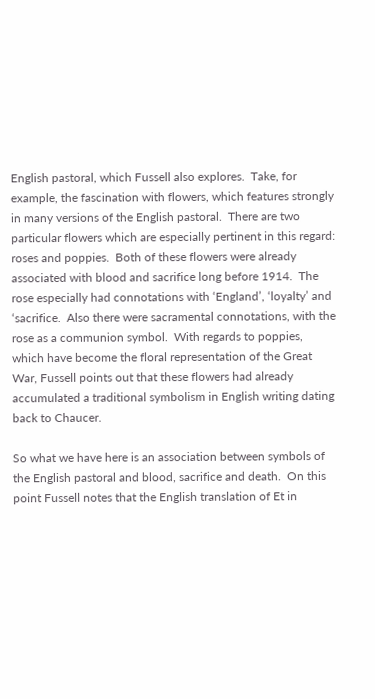English pastoral, which Fussell also explores.  Take, for example, the fascination with flowers, which features strongly in many versions of the English pastoral.  There are two particular flowers which are especially pertinent in this regard: roses and poppies.  Both of these flowers were already associated with blood and sacrifice long before 1914.  The rose especially had connotations with ‘England’, ‘loyalty’ and ‘sacrifice.  Also there were sacramental connotations, with the rose as a communion symbol.  With regards to poppies, which have become the floral representation of the Great War, Fussell points out that these flowers had already accumulated a traditional symbolism in English writing dating back to Chaucer.

So what we have here is an association between symbols of the English pastoral and blood, sacrifice and death.  On this point Fussell notes that the English translation of Et in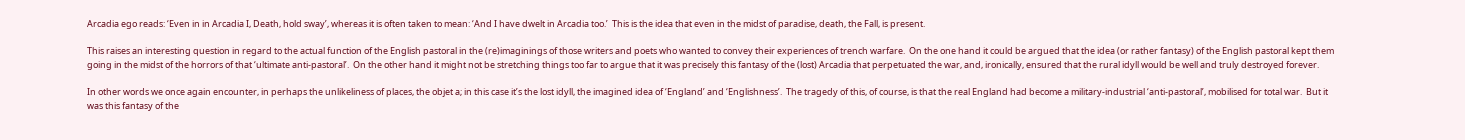Arcadia ego reads: ‘Even in in Arcadia I, Death, hold sway’, whereas it is often taken to mean: ‘And I have dwelt in Arcadia too.’  This is the idea that even in the midst of paradise, death, the Fall, is present.

This raises an interesting question in regard to the actual function of the English pastoral in the (re)imaginings of those writers and poets who wanted to convey their experiences of trench warfare.  On the one hand it could be argued that the idea (or rather fantasy) of the English pastoral kept them going in the midst of the horrors of that ‘ultimate anti-pastoral’.  On the other hand it might not be stretching things too far to argue that it was precisely this fantasy of the (lost) Arcadia that perpetuated the war, and, ironically, ensured that the rural idyll would be well and truly destroyed forever.

In other words we once again encounter, in perhaps the unlikeliness of places, the objet a; in this case it’s the lost idyll, the imagined idea of ‘England’ and ‘Englishness’.  The tragedy of this, of course, is that the real England had become a military-industrial ‘anti-pastoral’, mobilised for total war.  But it was this fantasy of the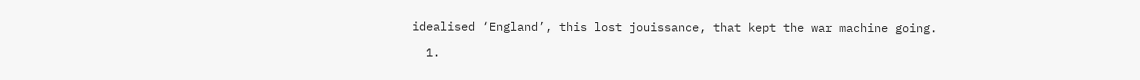idealised ‘England’, this lost jouissance, that kept the war machine going.

  1.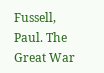Fussell, Paul. The Great War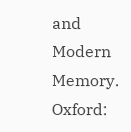and Modern Memory. Oxford: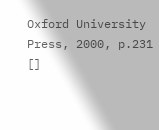Oxford University Press, 2000, p.231 []